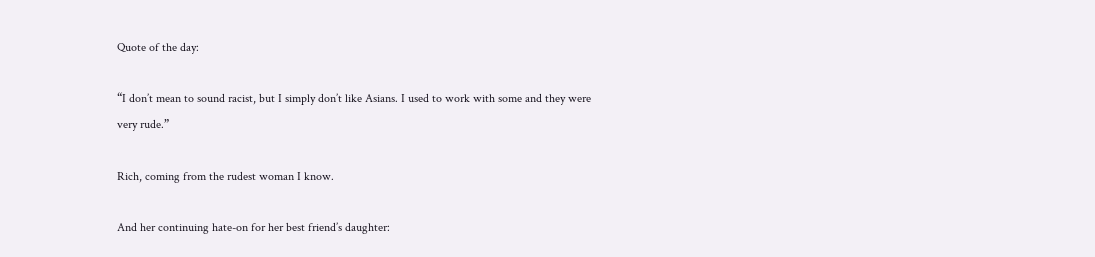Quote of the day:

“I don’t mean to sound racist, but I simply don’t like Asians. I used to work with some and they were very rude.”

Rich, coming from the rudest woman I know.

And her continuing hate-on for her best friend’s daughter: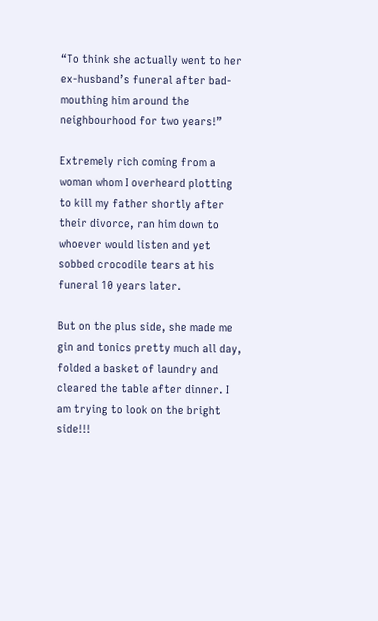“To think she actually went to her ex-husband’s funeral after bad-mouthing him around the neighbourhood for two years!”

Extremely rich coming from a woman whom I overheard plotting to kill my father shortly after their divorce, ran him down to whoever would listen and yet sobbed crocodile tears at his funeral 10 years later.

But on the plus side, she made me gin and tonics pretty much all day, folded a basket of laundry and cleared the table after dinner. I am trying to look on the bright side!!!